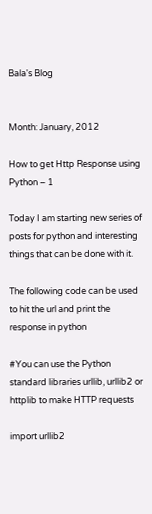Bala's Blog


Month: January, 2012

How to get Http Response using Python – 1

Today I am starting new series of posts for python and interesting things that can be done with it.

The following code can be used to hit the url and print the response in python

#You can use the Python standard libraries urllib, urllib2 or httplib to make HTTP requests

import urllib2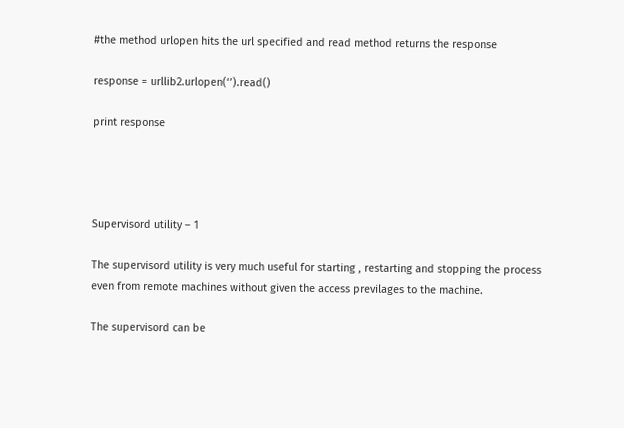#the method urlopen hits the url specified and read method returns the response

response = urllib2.urlopen(‘’).read()

print response




Supervisord utility – 1

The supervisord utility is very much useful for starting , restarting and stopping the process even from remote machines without given the access previlages to the machine.

The supervisord can be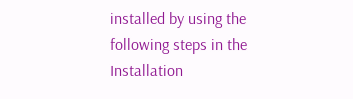installed by using the following steps in the Installation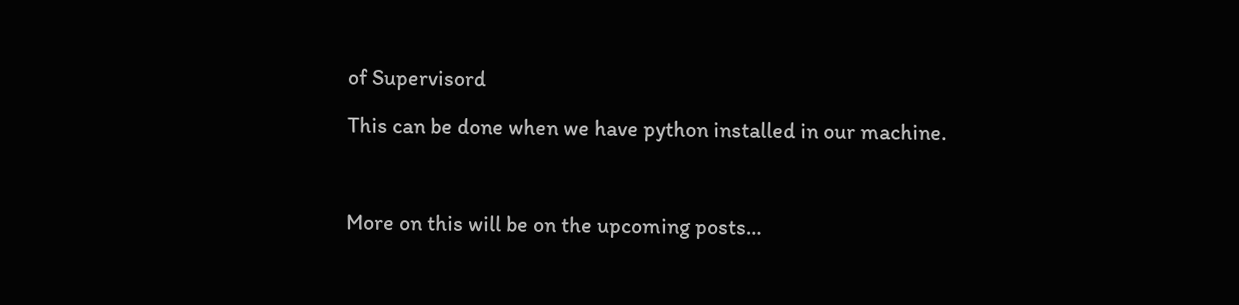of Supervisord

This can be done when we have python installed in our machine.



More on this will be on the upcoming posts…